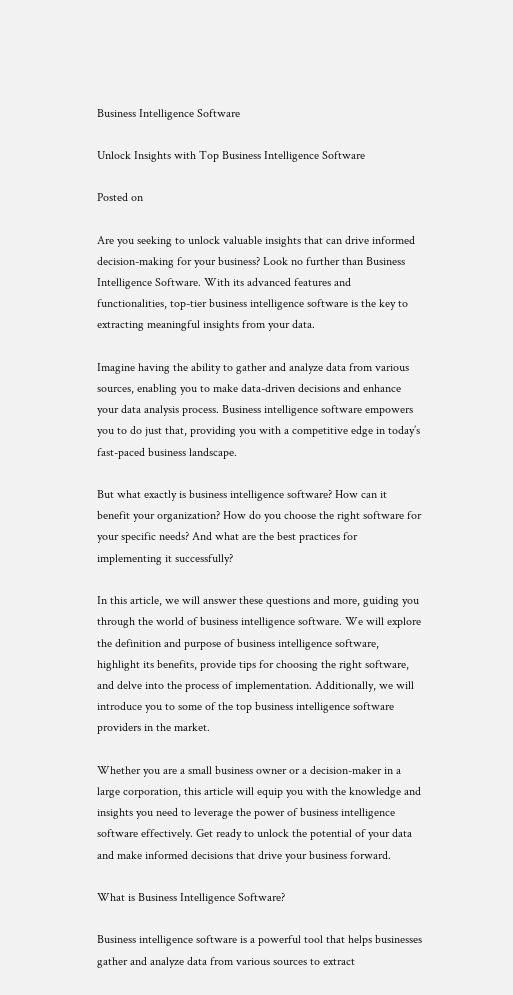Business Intelligence Software

Unlock Insights with Top Business Intelligence Software

Posted on

Are you seeking to unlock valuable insights that can drive informed decision-making for your business? Look no further than Business Intelligence Software. With its advanced features and functionalities, top-tier business intelligence software is the key to extracting meaningful insights from your data.

Imagine having the ability to gather and analyze data from various sources, enabling you to make data-driven decisions and enhance your data analysis process. Business intelligence software empowers you to do just that, providing you with a competitive edge in today’s fast-paced business landscape.

But what exactly is business intelligence software? How can it benefit your organization? How do you choose the right software for your specific needs? And what are the best practices for implementing it successfully?

In this article, we will answer these questions and more, guiding you through the world of business intelligence software. We will explore the definition and purpose of business intelligence software, highlight its benefits, provide tips for choosing the right software, and delve into the process of implementation. Additionally, we will introduce you to some of the top business intelligence software providers in the market.

Whether you are a small business owner or a decision-maker in a large corporation, this article will equip you with the knowledge and insights you need to leverage the power of business intelligence software effectively. Get ready to unlock the potential of your data and make informed decisions that drive your business forward.

What is Business Intelligence Software?

Business intelligence software is a powerful tool that helps businesses gather and analyze data from various sources to extract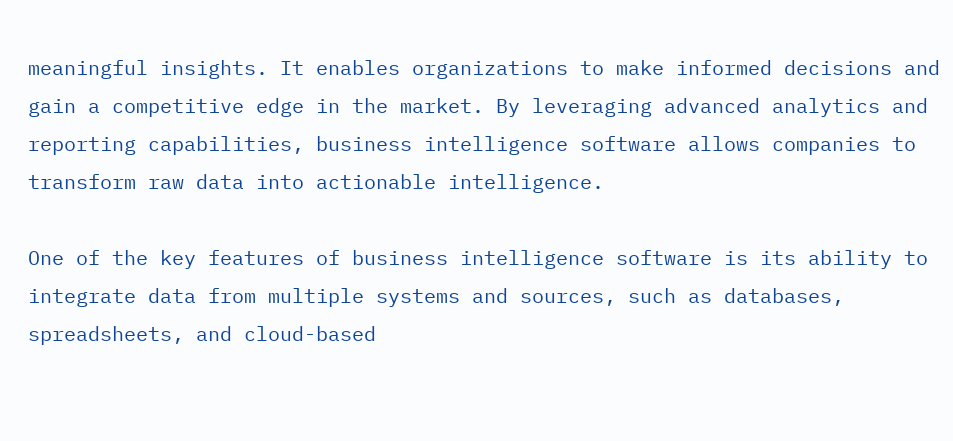meaningful insights. It enables organizations to make informed decisions and gain a competitive edge in the market. By leveraging advanced analytics and reporting capabilities, business intelligence software allows companies to transform raw data into actionable intelligence.

One of the key features of business intelligence software is its ability to integrate data from multiple systems and sources, such as databases, spreadsheets, and cloud-based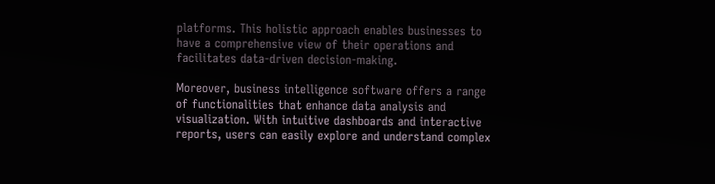platforms. This holistic approach enables businesses to have a comprehensive view of their operations and facilitates data-driven decision-making.

Moreover, business intelligence software offers a range of functionalities that enhance data analysis and visualization. With intuitive dashboards and interactive reports, users can easily explore and understand complex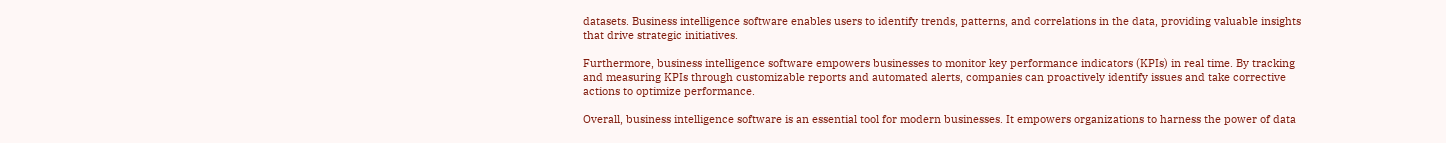datasets. Business intelligence software enables users to identify trends, patterns, and correlations in the data, providing valuable insights that drive strategic initiatives.

Furthermore, business intelligence software empowers businesses to monitor key performance indicators (KPIs) in real time. By tracking and measuring KPIs through customizable reports and automated alerts, companies can proactively identify issues and take corrective actions to optimize performance.

Overall, business intelligence software is an essential tool for modern businesses. It empowers organizations to harness the power of data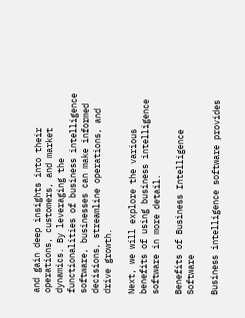and gain deep insights into their operations, customers, and market dynamics. By leveraging the functionalities of business intelligence software, businesses can make informed decisions, streamline operations, and drive growth.

Next, we will explore the various benefits of using business intelligence software in more detail.

Benefits of Business Intelligence Software

Business intelligence software provides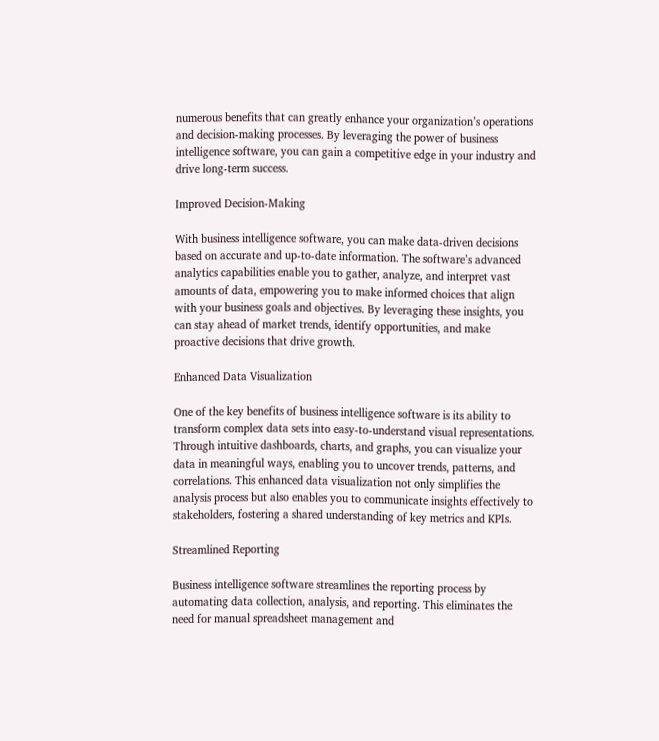numerous benefits that can greatly enhance your organization’s operations and decision-making processes. By leveraging the power of business intelligence software, you can gain a competitive edge in your industry and drive long-term success.

Improved Decision-Making

With business intelligence software, you can make data-driven decisions based on accurate and up-to-date information. The software’s advanced analytics capabilities enable you to gather, analyze, and interpret vast amounts of data, empowering you to make informed choices that align with your business goals and objectives. By leveraging these insights, you can stay ahead of market trends, identify opportunities, and make proactive decisions that drive growth.

Enhanced Data Visualization

One of the key benefits of business intelligence software is its ability to transform complex data sets into easy-to-understand visual representations. Through intuitive dashboards, charts, and graphs, you can visualize your data in meaningful ways, enabling you to uncover trends, patterns, and correlations. This enhanced data visualization not only simplifies the analysis process but also enables you to communicate insights effectively to stakeholders, fostering a shared understanding of key metrics and KPIs.

Streamlined Reporting

Business intelligence software streamlines the reporting process by automating data collection, analysis, and reporting. This eliminates the need for manual spreadsheet management and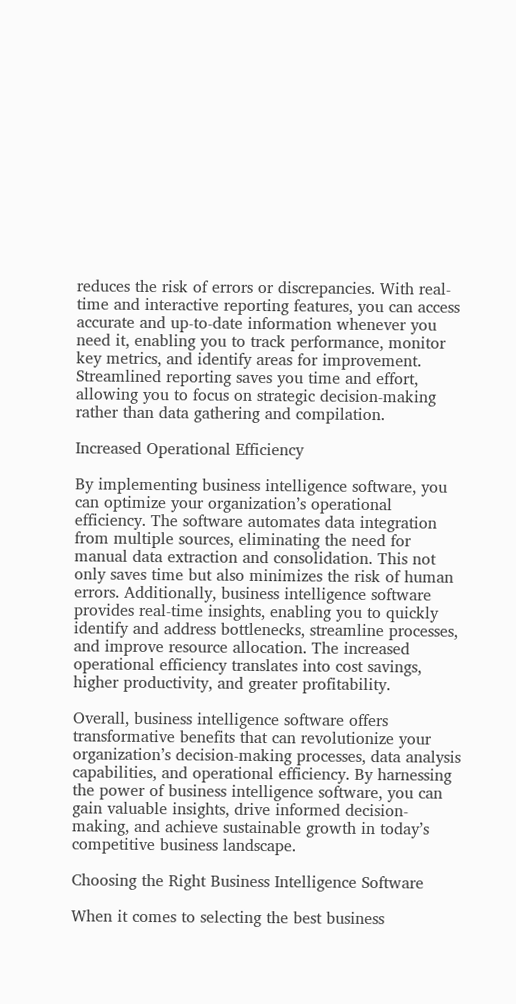reduces the risk of errors or discrepancies. With real-time and interactive reporting features, you can access accurate and up-to-date information whenever you need it, enabling you to track performance, monitor key metrics, and identify areas for improvement. Streamlined reporting saves you time and effort, allowing you to focus on strategic decision-making rather than data gathering and compilation.

Increased Operational Efficiency

By implementing business intelligence software, you can optimize your organization’s operational efficiency. The software automates data integration from multiple sources, eliminating the need for manual data extraction and consolidation. This not only saves time but also minimizes the risk of human errors. Additionally, business intelligence software provides real-time insights, enabling you to quickly identify and address bottlenecks, streamline processes, and improve resource allocation. The increased operational efficiency translates into cost savings, higher productivity, and greater profitability.

Overall, business intelligence software offers transformative benefits that can revolutionize your organization’s decision-making processes, data analysis capabilities, and operational efficiency. By harnessing the power of business intelligence software, you can gain valuable insights, drive informed decision-making, and achieve sustainable growth in today’s competitive business landscape.

Choosing the Right Business Intelligence Software

When it comes to selecting the best business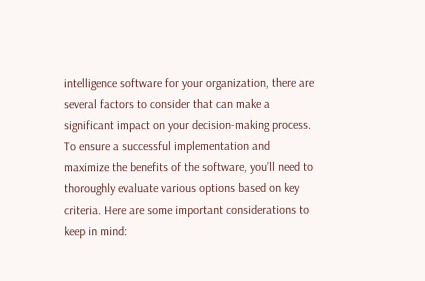intelligence software for your organization, there are several factors to consider that can make a significant impact on your decision-making process. To ensure a successful implementation and maximize the benefits of the software, you’ll need to thoroughly evaluate various options based on key criteria. Here are some important considerations to keep in mind: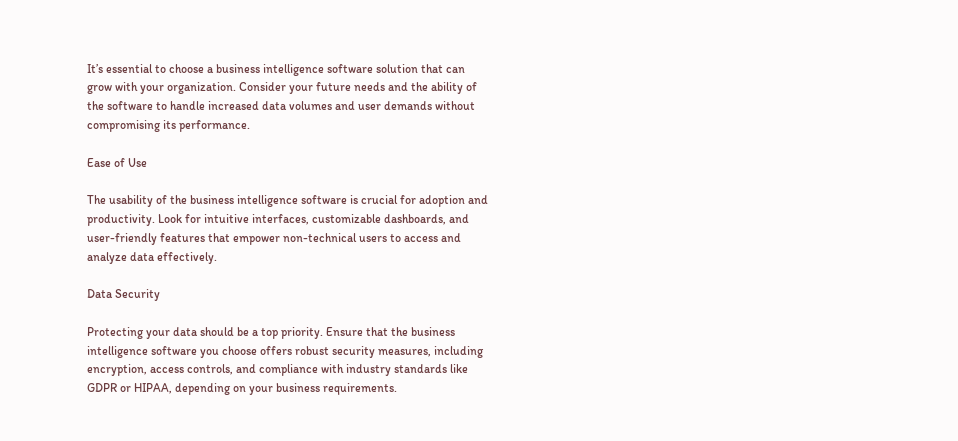It’s essential to choose a business intelligence software solution that can grow with your organization. Consider your future needs and the ability of the software to handle increased data volumes and user demands without compromising its performance.

Ease of Use

The usability of the business intelligence software is crucial for adoption and productivity. Look for intuitive interfaces, customizable dashboards, and user-friendly features that empower non-technical users to access and analyze data effectively.

Data Security

Protecting your data should be a top priority. Ensure that the business intelligence software you choose offers robust security measures, including encryption, access controls, and compliance with industry standards like GDPR or HIPAA, depending on your business requirements.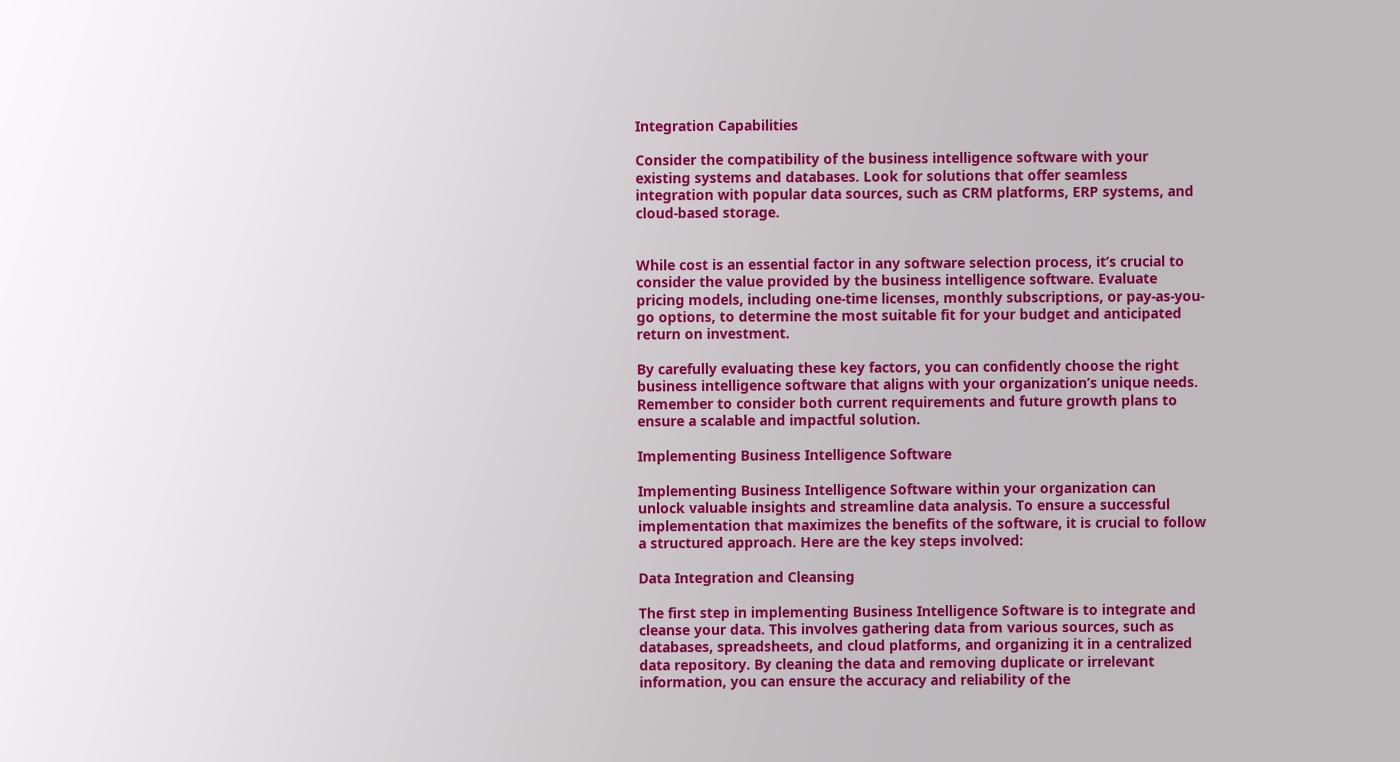Integration Capabilities

Consider the compatibility of the business intelligence software with your existing systems and databases. Look for solutions that offer seamless integration with popular data sources, such as CRM platforms, ERP systems, and cloud-based storage.


While cost is an essential factor in any software selection process, it’s crucial to consider the value provided by the business intelligence software. Evaluate pricing models, including one-time licenses, monthly subscriptions, or pay-as-you-go options, to determine the most suitable fit for your budget and anticipated return on investment.

By carefully evaluating these key factors, you can confidently choose the right business intelligence software that aligns with your organization’s unique needs. Remember to consider both current requirements and future growth plans to ensure a scalable and impactful solution.

Implementing Business Intelligence Software

Implementing Business Intelligence Software within your organization can unlock valuable insights and streamline data analysis. To ensure a successful implementation that maximizes the benefits of the software, it is crucial to follow a structured approach. Here are the key steps involved:

Data Integration and Cleansing

The first step in implementing Business Intelligence Software is to integrate and cleanse your data. This involves gathering data from various sources, such as databases, spreadsheets, and cloud platforms, and organizing it in a centralized data repository. By cleaning the data and removing duplicate or irrelevant information, you can ensure the accuracy and reliability of the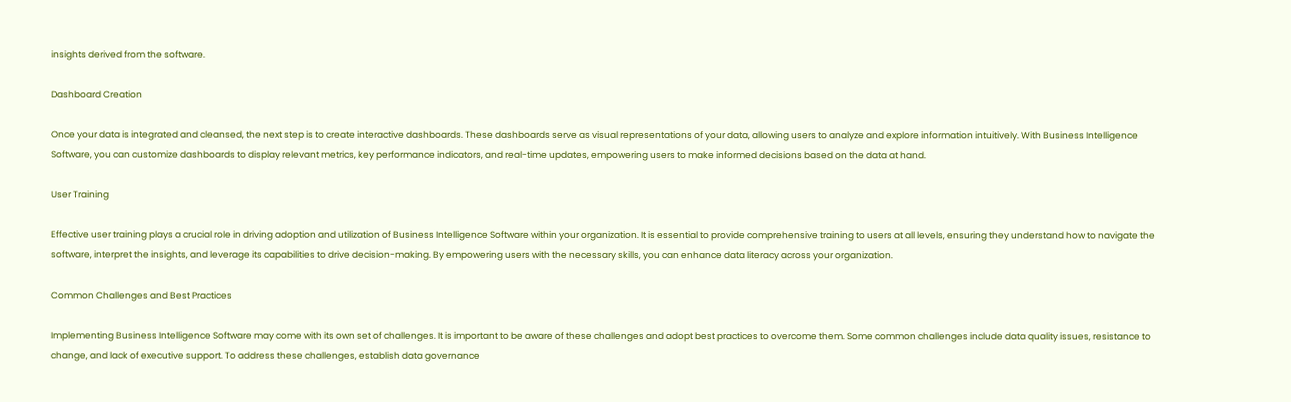insights derived from the software.

Dashboard Creation

Once your data is integrated and cleansed, the next step is to create interactive dashboards. These dashboards serve as visual representations of your data, allowing users to analyze and explore information intuitively. With Business Intelligence Software, you can customize dashboards to display relevant metrics, key performance indicators, and real-time updates, empowering users to make informed decisions based on the data at hand.

User Training

Effective user training plays a crucial role in driving adoption and utilization of Business Intelligence Software within your organization. It is essential to provide comprehensive training to users at all levels, ensuring they understand how to navigate the software, interpret the insights, and leverage its capabilities to drive decision-making. By empowering users with the necessary skills, you can enhance data literacy across your organization.

Common Challenges and Best Practices

Implementing Business Intelligence Software may come with its own set of challenges. It is important to be aware of these challenges and adopt best practices to overcome them. Some common challenges include data quality issues, resistance to change, and lack of executive support. To address these challenges, establish data governance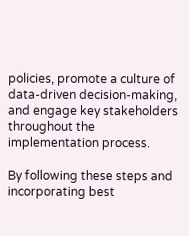policies, promote a culture of data-driven decision-making, and engage key stakeholders throughout the implementation process.

By following these steps and incorporating best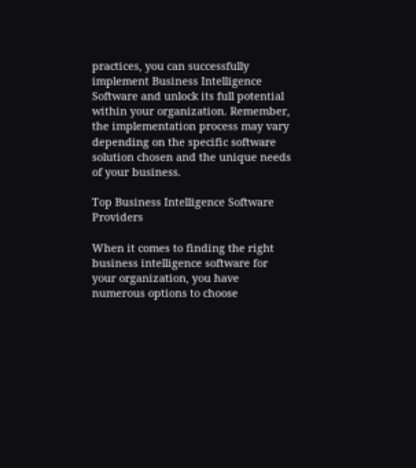practices, you can successfully implement Business Intelligence Software and unlock its full potential within your organization. Remember, the implementation process may vary depending on the specific software solution chosen and the unique needs of your business.

Top Business Intelligence Software Providers

When it comes to finding the right business intelligence software for your organization, you have numerous options to choose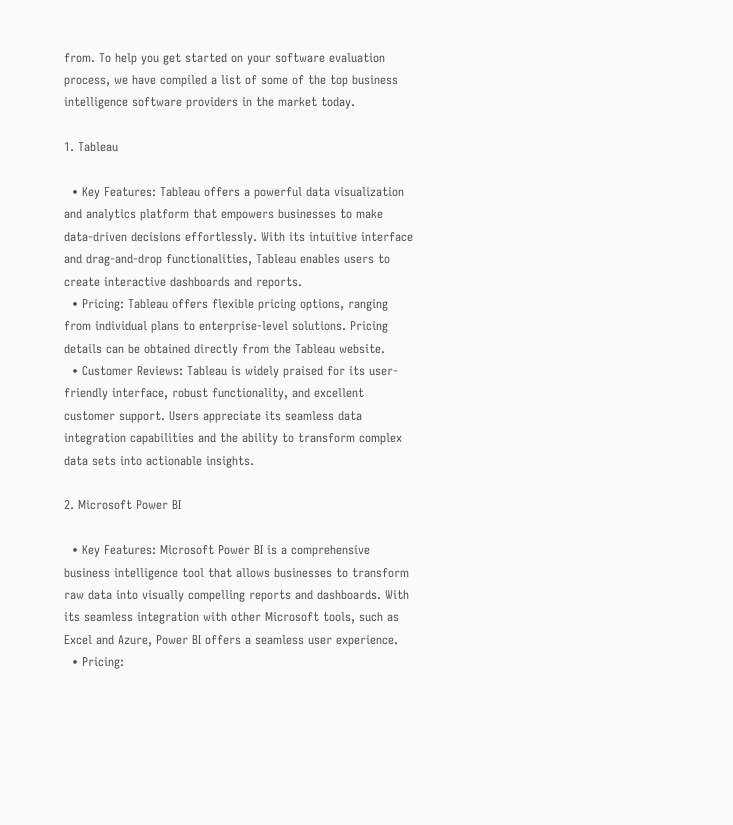from. To help you get started on your software evaluation process, we have compiled a list of some of the top business intelligence software providers in the market today.

1. Tableau

  • Key Features: Tableau offers a powerful data visualization and analytics platform that empowers businesses to make data-driven decisions effortlessly. With its intuitive interface and drag-and-drop functionalities, Tableau enables users to create interactive dashboards and reports.
  • Pricing: Tableau offers flexible pricing options, ranging from individual plans to enterprise-level solutions. Pricing details can be obtained directly from the Tableau website.
  • Customer Reviews: Tableau is widely praised for its user-friendly interface, robust functionality, and excellent customer support. Users appreciate its seamless data integration capabilities and the ability to transform complex data sets into actionable insights.

2. Microsoft Power BI

  • Key Features: Microsoft Power BI is a comprehensive business intelligence tool that allows businesses to transform raw data into visually compelling reports and dashboards. With its seamless integration with other Microsoft tools, such as Excel and Azure, Power BI offers a seamless user experience.
  • Pricing: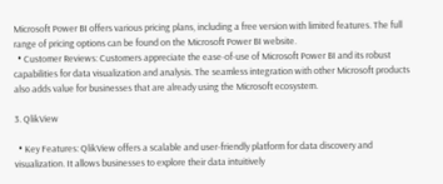Microsoft Power BI offers various pricing plans, including a free version with limited features. The full range of pricing options can be found on the Microsoft Power BI website.
  • Customer Reviews: Customers appreciate the ease-of-use of Microsoft Power BI and its robust capabilities for data visualization and analysis. The seamless integration with other Microsoft products also adds value for businesses that are already using the Microsoft ecosystem.

3. QlikView

  • Key Features: QlikView offers a scalable and user-friendly platform for data discovery and visualization. It allows businesses to explore their data intuitively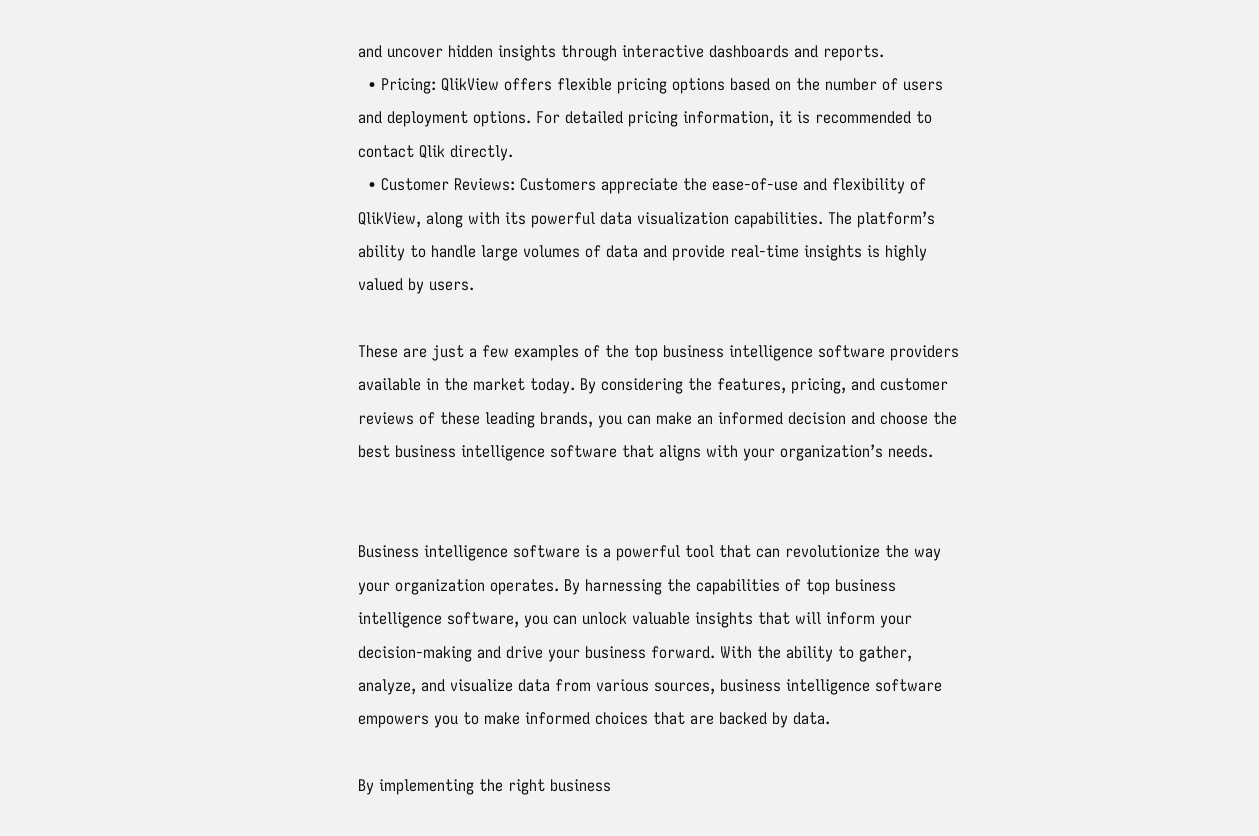and uncover hidden insights through interactive dashboards and reports.
  • Pricing: QlikView offers flexible pricing options based on the number of users and deployment options. For detailed pricing information, it is recommended to contact Qlik directly.
  • Customer Reviews: Customers appreciate the ease-of-use and flexibility of QlikView, along with its powerful data visualization capabilities. The platform’s ability to handle large volumes of data and provide real-time insights is highly valued by users.

These are just a few examples of the top business intelligence software providers available in the market today. By considering the features, pricing, and customer reviews of these leading brands, you can make an informed decision and choose the best business intelligence software that aligns with your organization’s needs.


Business intelligence software is a powerful tool that can revolutionize the way your organization operates. By harnessing the capabilities of top business intelligence software, you can unlock valuable insights that will inform your decision-making and drive your business forward. With the ability to gather, analyze, and visualize data from various sources, business intelligence software empowers you to make informed choices that are backed by data.

By implementing the right business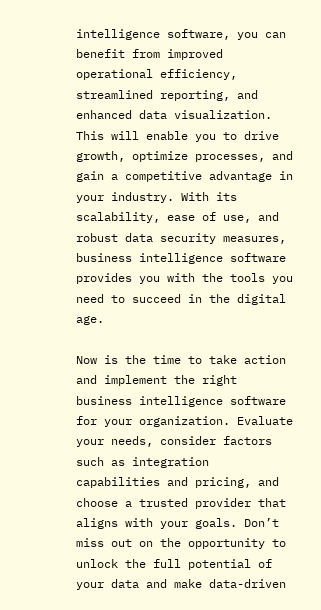intelligence software, you can benefit from improved operational efficiency, streamlined reporting, and enhanced data visualization. This will enable you to drive growth, optimize processes, and gain a competitive advantage in your industry. With its scalability, ease of use, and robust data security measures, business intelligence software provides you with the tools you need to succeed in the digital age.

Now is the time to take action and implement the right business intelligence software for your organization. Evaluate your needs, consider factors such as integration capabilities and pricing, and choose a trusted provider that aligns with your goals. Don’t miss out on the opportunity to unlock the full potential of your data and make data-driven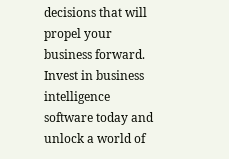decisions that will propel your business forward. Invest in business intelligence software today and unlock a world of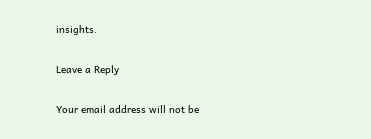insights.

Leave a Reply

Your email address will not be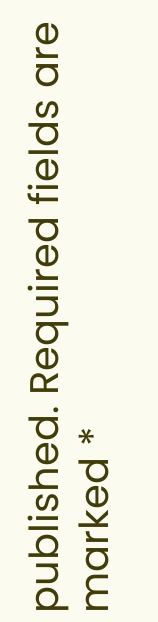published. Required fields are marked *